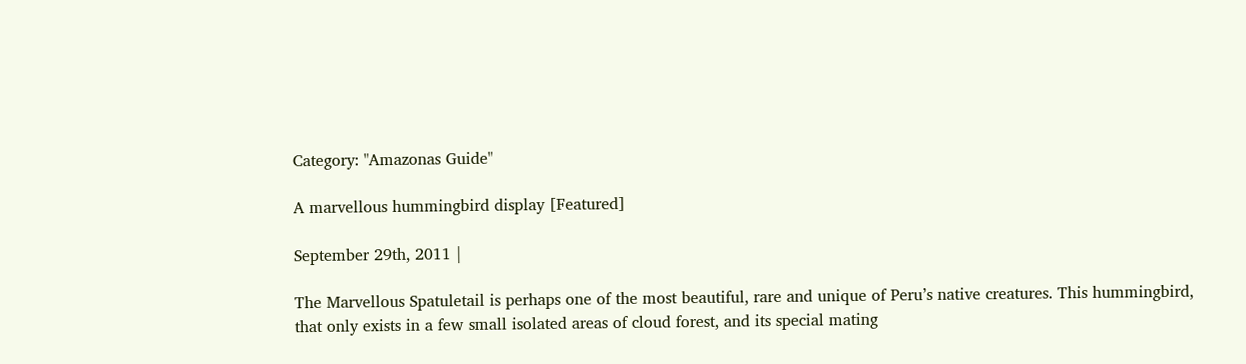Category: "Amazonas Guide"

A marvellous hummingbird display [Featured]

September 29th, 2011 |

The Marvellous Spatuletail is perhaps one of the most beautiful, rare and unique of Peru’s native creatures. This hummingbird, that only exists in a few small isolated areas of cloud forest, and its special mating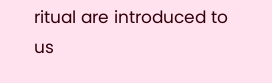ritual are introduced to us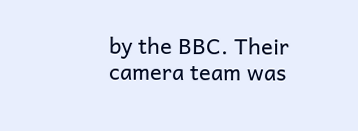by the BBC. Their camera team was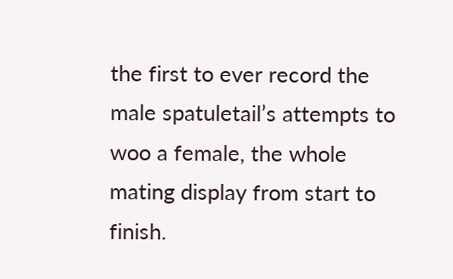the first to ever record the male spatuletail’s attempts to woo a female, the whole mating display from start to finish.